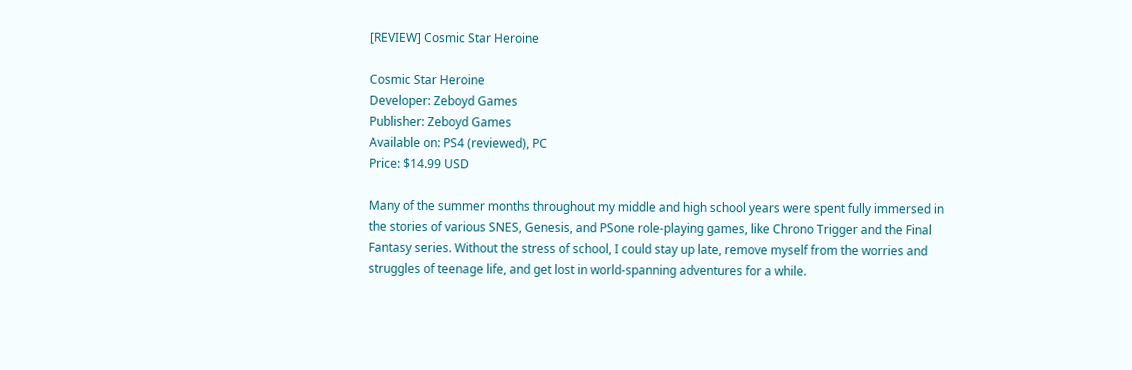[REVIEW] Cosmic Star Heroine

Cosmic Star Heroine
Developer: Zeboyd Games
Publisher: Zeboyd Games
Available on: PS4 (reviewed), PC
Price: $14.99 USD

Many of the summer months throughout my middle and high school years were spent fully immersed in the stories of various SNES, Genesis, and PSone role-playing games, like Chrono Trigger and the Final Fantasy series. Without the stress of school, I could stay up late, remove myself from the worries and struggles of teenage life, and get lost in world-spanning adventures for a while.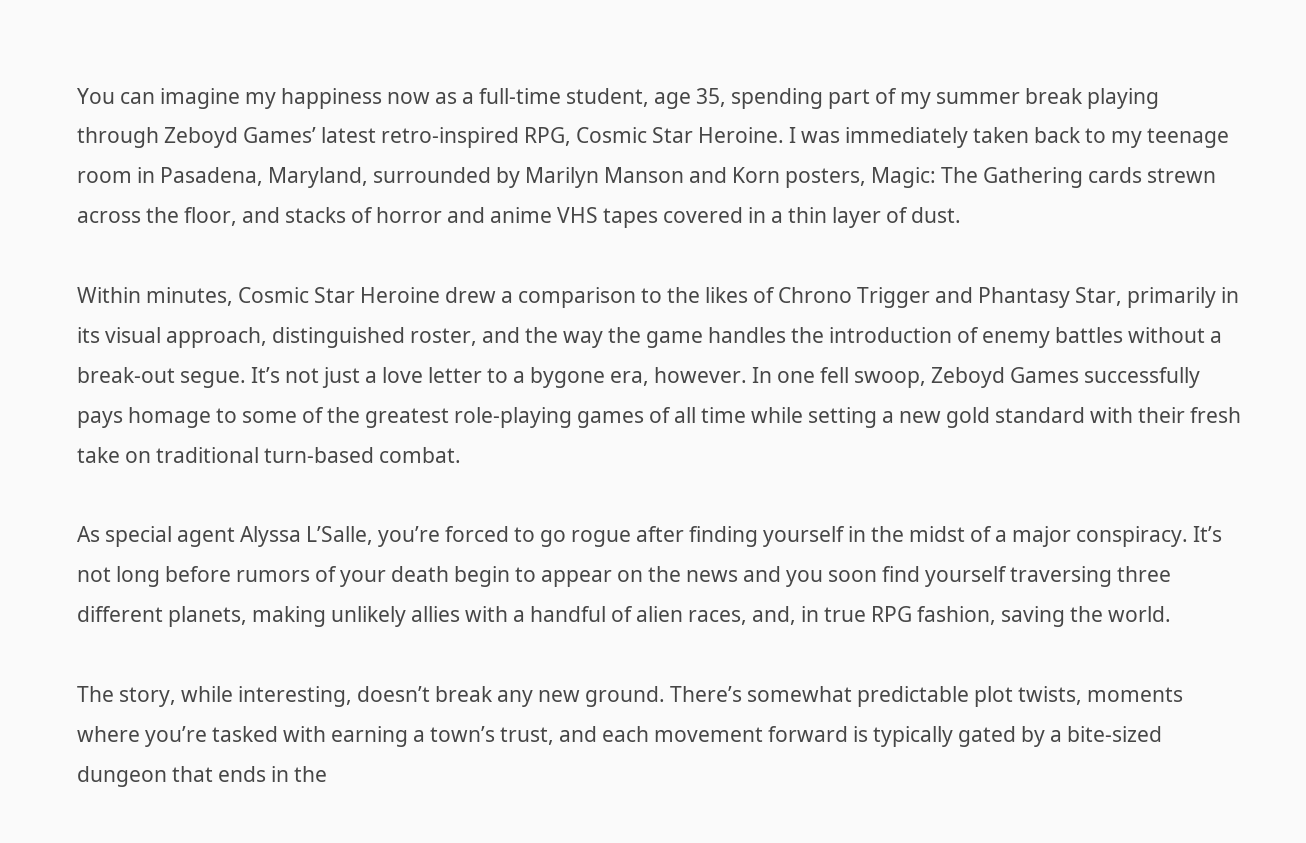You can imagine my happiness now as a full-time student, age 35, spending part of my summer break playing through Zeboyd Games’ latest retro-inspired RPG, Cosmic Star Heroine. I was immediately taken back to my teenage room in Pasadena, Maryland, surrounded by Marilyn Manson and Korn posters, Magic: The Gathering cards strewn across the floor, and stacks of horror and anime VHS tapes covered in a thin layer of dust.

Within minutes, Cosmic Star Heroine drew a comparison to the likes of Chrono Trigger and Phantasy Star, primarily in its visual approach, distinguished roster, and the way the game handles the introduction of enemy battles without a break-out segue. It’s not just a love letter to a bygone era, however. In one fell swoop, Zeboyd Games successfully pays homage to some of the greatest role-playing games of all time while setting a new gold standard with their fresh take on traditional turn-based combat.

As special agent Alyssa L’Salle, you’re forced to go rogue after finding yourself in the midst of a major conspiracy. It’s not long before rumors of your death begin to appear on the news and you soon find yourself traversing three different planets, making unlikely allies with a handful of alien races, and, in true RPG fashion, saving the world.

The story, while interesting, doesn’t break any new ground. There’s somewhat predictable plot twists, moments where you’re tasked with earning a town’s trust, and each movement forward is typically gated by a bite-sized dungeon that ends in the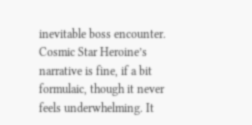inevitable boss encounter. Cosmic Star Heroine’s narrative is fine, if a bit formulaic, though it never feels underwhelming. It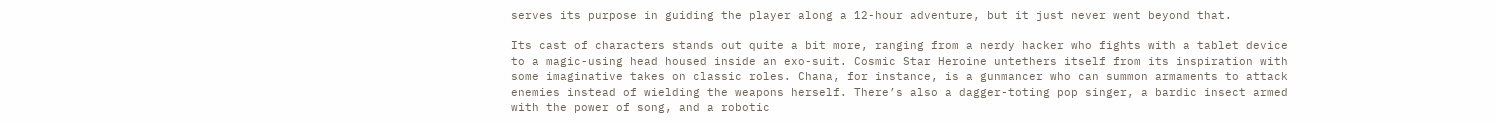serves its purpose in guiding the player along a 12-hour adventure, but it just never went beyond that.

Its cast of characters stands out quite a bit more, ranging from a nerdy hacker who fights with a tablet device to a magic-using head housed inside an exo-suit. Cosmic Star Heroine untethers itself from its inspiration with some imaginative takes on classic roles. Chana, for instance, is a gunmancer who can summon armaments to attack enemies instead of wielding the weapons herself. There’s also a dagger-toting pop singer, a bardic insect armed with the power of song, and a robotic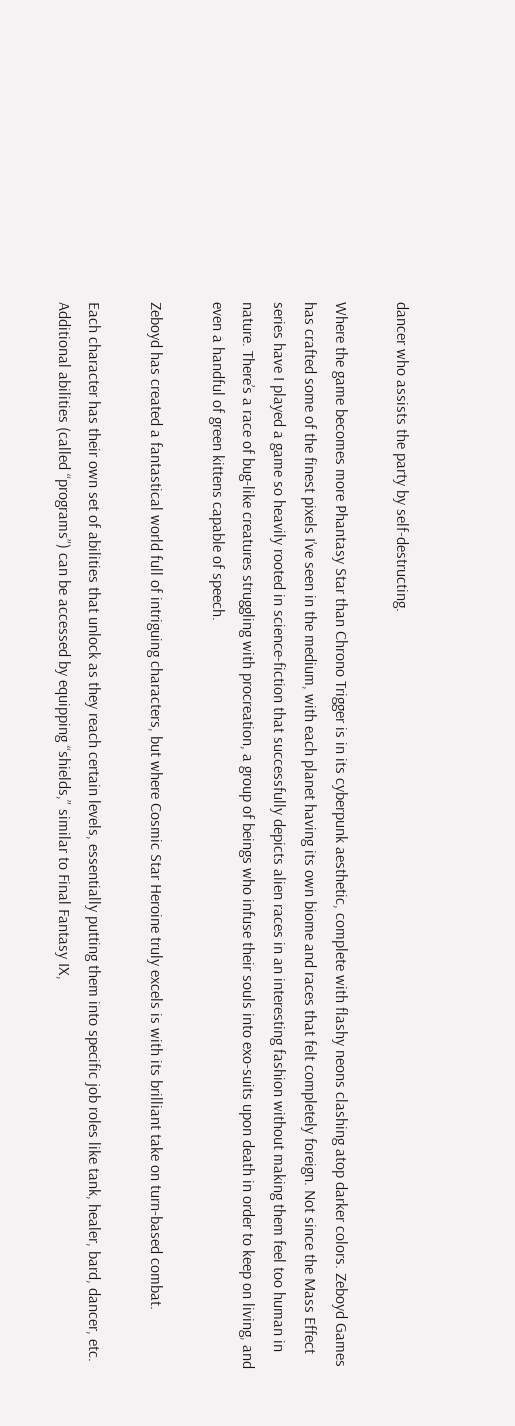dancer who assists the party by self-destructing.

Where the game becomes more Phantasy Star than Chrono Trigger is in its cyberpunk aesthetic, complete with flashy neons clashing atop darker colors. Zeboyd Games has crafted some of the finest pixels I’ve seen in the medium, with each planet having its own biome and races that felt completely foreign. Not since the Mass Effect series have I played a game so heavily rooted in science-fiction that successfully depicts alien races in an interesting fashion without making them feel too human in nature. There’s a race of bug-like creatures struggling with procreation, a group of beings who infuse their souls into exo-suits upon death in order to keep on living, and even a handful of green kittens capable of speech.

Zeboyd has created a fantastical world full of intriguing characters, but where Cosmic Star Heroine truly excels is with its brilliant take on turn-based combat.

Each character has their own set of abilities that unlock as they reach certain levels, essentially putting them into specific job roles like tank, healer, bard, dancer, etc. Additional abilities (called “programs”) can be accessed by equipping “shields,” similar to Final Fantasy IX,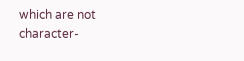which are not character-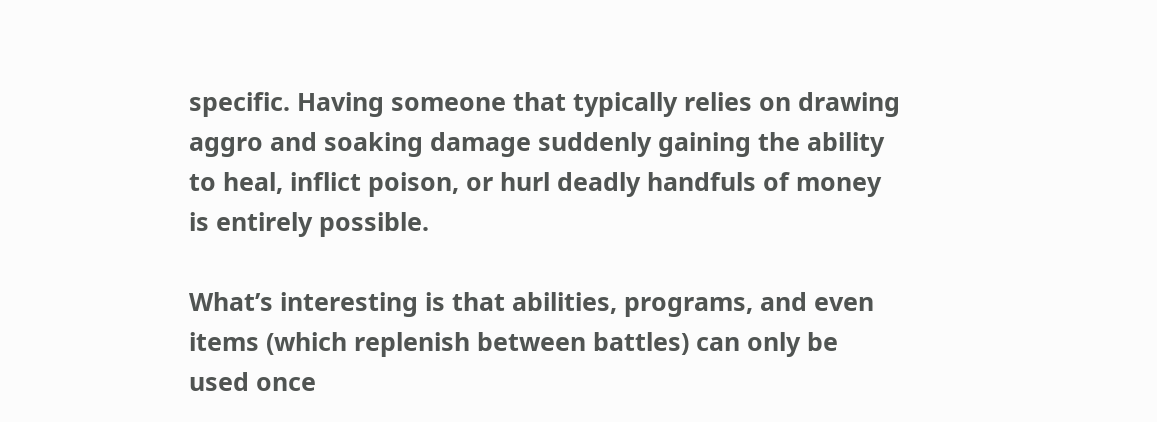specific. Having someone that typically relies on drawing aggro and soaking damage suddenly gaining the ability to heal, inflict poison, or hurl deadly handfuls of money is entirely possible.

What’s interesting is that abilities, programs, and even items (which replenish between battles) can only be used once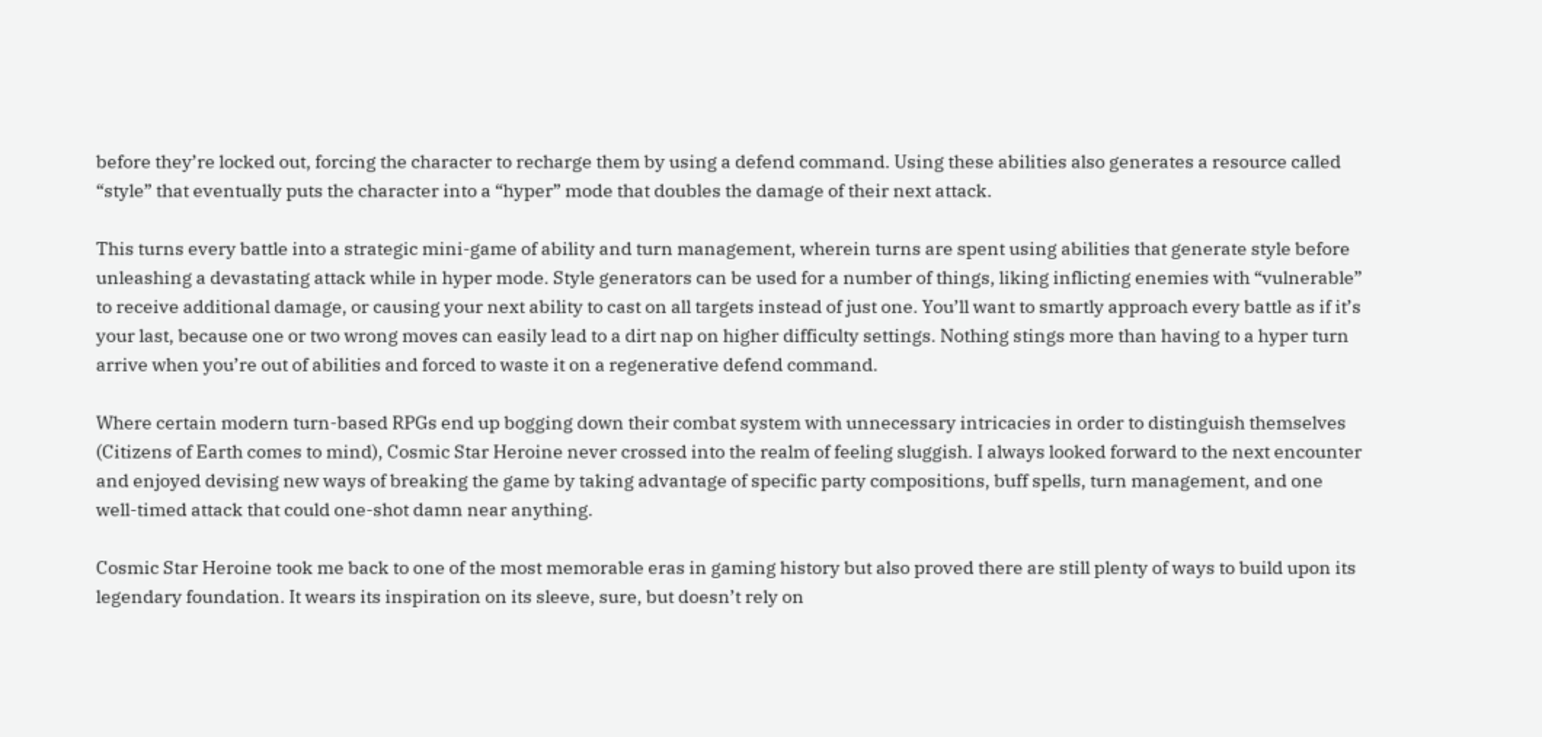before they’re locked out, forcing the character to recharge them by using a defend command. Using these abilities also generates a resource called “style” that eventually puts the character into a “hyper” mode that doubles the damage of their next attack.

This turns every battle into a strategic mini-game of ability and turn management, wherein turns are spent using abilities that generate style before unleashing a devastating attack while in hyper mode. Style generators can be used for a number of things, liking inflicting enemies with “vulnerable” to receive additional damage, or causing your next ability to cast on all targets instead of just one. You’ll want to smartly approach every battle as if it’s your last, because one or two wrong moves can easily lead to a dirt nap on higher difficulty settings. Nothing stings more than having to a hyper turn arrive when you’re out of abilities and forced to waste it on a regenerative defend command.

Where certain modern turn-based RPGs end up bogging down their combat system with unnecessary intricacies in order to distinguish themselves (Citizens of Earth comes to mind), Cosmic Star Heroine never crossed into the realm of feeling sluggish. I always looked forward to the next encounter and enjoyed devising new ways of breaking the game by taking advantage of specific party compositions, buff spells, turn management, and one well-timed attack that could one-shot damn near anything.

Cosmic Star Heroine took me back to one of the most memorable eras in gaming history but also proved there are still plenty of ways to build upon its legendary foundation. It wears its inspiration on its sleeve, sure, but doesn’t rely on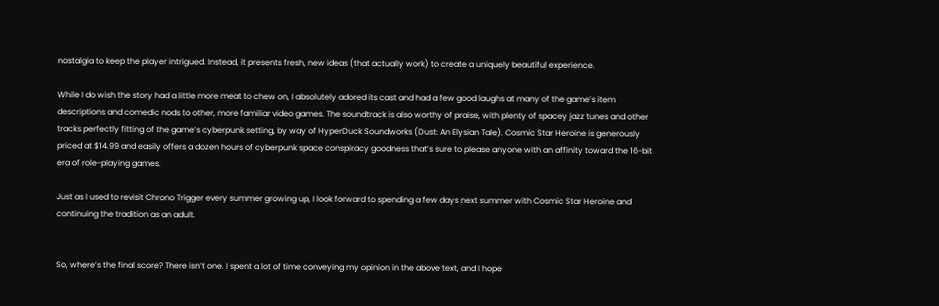nostalgia to keep the player intrigued. Instead, it presents fresh, new ideas (that actually work) to create a uniquely beautiful experience.

While I do wish the story had a little more meat to chew on, I absolutely adored its cast and had a few good laughs at many of the game’s item descriptions and comedic nods to other, more familiar video games. The soundtrack is also worthy of praise, with plenty of spacey jazz tunes and other tracks perfectly fitting of the game’s cyberpunk setting, by way of HyperDuck Soundworks (Dust: An Elysian Tale). Cosmic Star Heroine is generously priced at $14.99 and easily offers a dozen hours of cyberpunk space conspiracy goodness that’s sure to please anyone with an affinity toward the 16-bit era of role-playing games.

Just as I used to revisit Chrono Trigger every summer growing up, I look forward to spending a few days next summer with Cosmic Star Heroine and continuing the tradition as an adult.


So, where’s the final score? There isn’t one. I spent a lot of time conveying my opinion in the above text, and I hope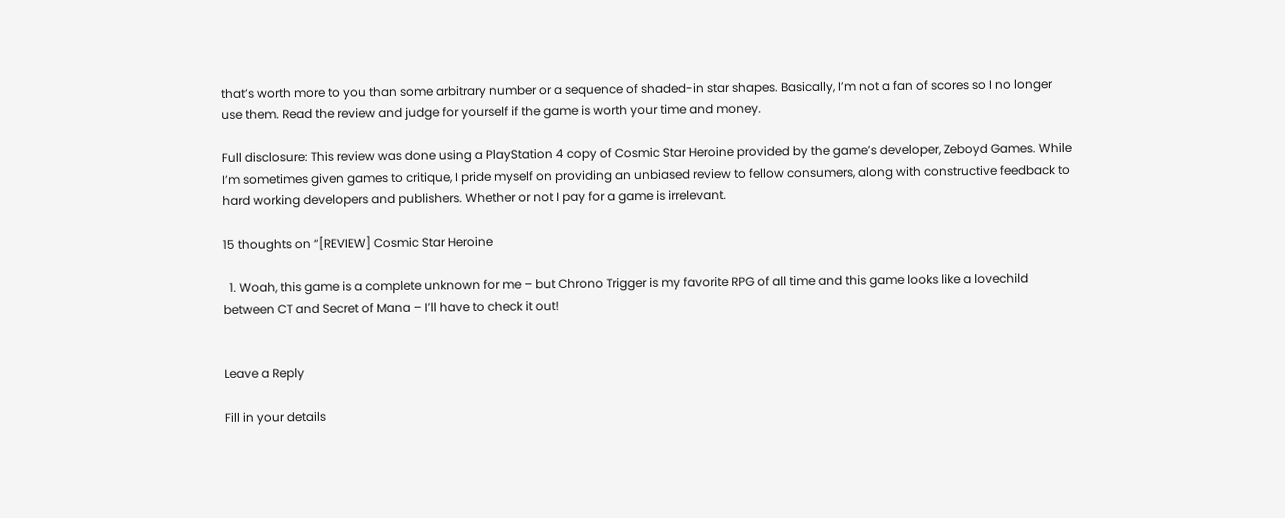that’s worth more to you than some arbitrary number or a sequence of shaded-in star shapes. Basically, I’m not a fan of scores so I no longer use them. Read the review and judge for yourself if the game is worth your time and money.

Full disclosure: This review was done using a PlayStation 4 copy of Cosmic Star Heroine provided by the game’s developer, Zeboyd Games. While I’m sometimes given games to critique, I pride myself on providing an unbiased review to fellow consumers, along with constructive feedback to hard working developers and publishers. Whether or not I pay for a game is irrelevant.

15 thoughts on “[REVIEW] Cosmic Star Heroine

  1. Woah, this game is a complete unknown for me – but Chrono Trigger is my favorite RPG of all time and this game looks like a lovechild between CT and Secret of Mana – I’ll have to check it out!


Leave a Reply

Fill in your details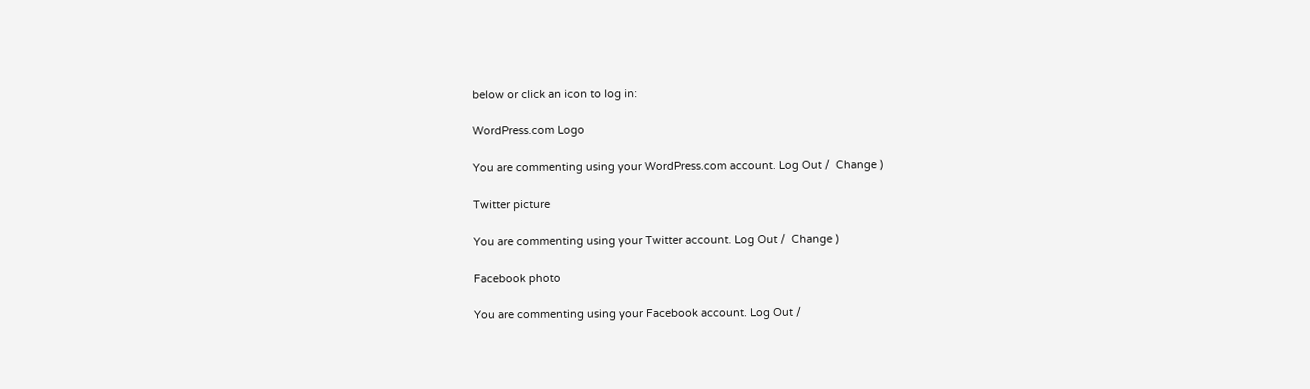below or click an icon to log in:

WordPress.com Logo

You are commenting using your WordPress.com account. Log Out /  Change )

Twitter picture

You are commenting using your Twitter account. Log Out /  Change )

Facebook photo

You are commenting using your Facebook account. Log Out /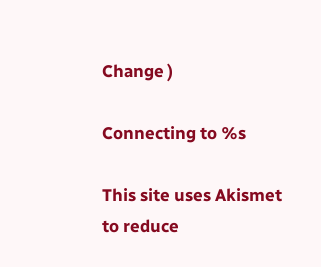Change )

Connecting to %s

This site uses Akismet to reduce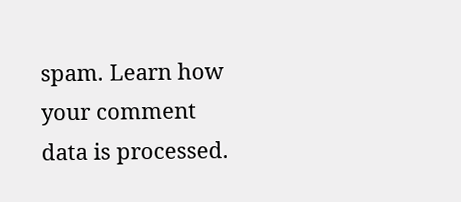spam. Learn how your comment data is processed.